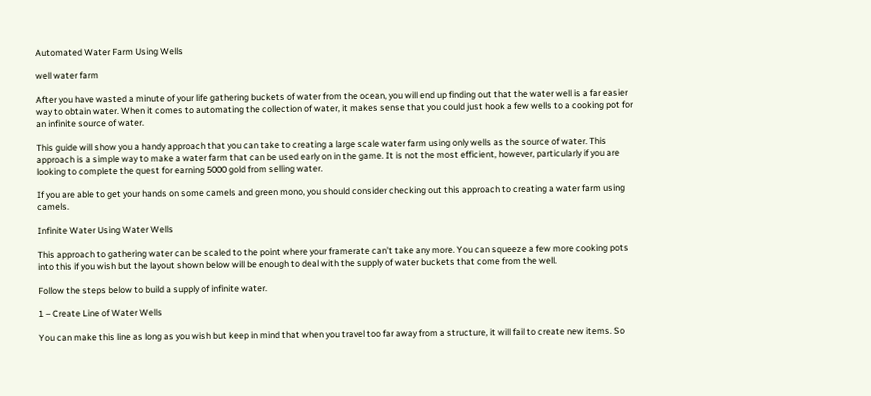Automated Water Farm Using Wells

well water farm

After you have wasted a minute of your life gathering buckets of water from the ocean, you will end up finding out that the water well is a far easier way to obtain water. When it comes to automating the collection of water, it makes sense that you could just hook a few wells to a cooking pot for an infinite source of water.

This guide will show you a handy approach that you can take to creating a large scale water farm using only wells as the source of water. This approach is a simple way to make a water farm that can be used early on in the game. It is not the most efficient, however, particularly if you are looking to complete the quest for earning 5000 gold from selling water.

If you are able to get your hands on some camels and green mono, you should consider checking out this approach to creating a water farm using camels.

Infinite Water Using Water Wells

This approach to gathering water can be scaled to the point where your framerate can’t take any more. You can squeeze a few more cooking pots into this if you wish but the layout shown below will be enough to deal with the supply of water buckets that come from the well.

Follow the steps below to build a supply of infinite water.

1 – Create Line of Water Wells

You can make this line as long as you wish but keep in mind that when you travel too far away from a structure, it will fail to create new items. So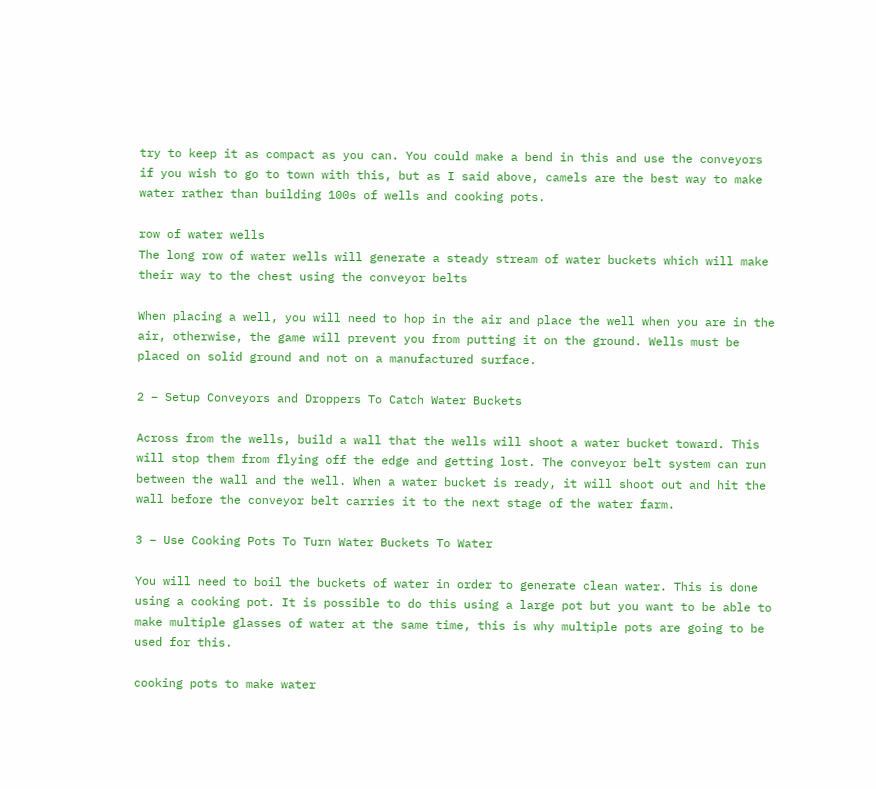try to keep it as compact as you can. You could make a bend in this and use the conveyors if you wish to go to town with this, but as I said above, camels are the best way to make water rather than building 100s of wells and cooking pots.

row of water wells
The long row of water wells will generate a steady stream of water buckets which will make their way to the chest using the conveyor belts

When placing a well, you will need to hop in the air and place the well when you are in the air, otherwise, the game will prevent you from putting it on the ground. Wells must be placed on solid ground and not on a manufactured surface.

2 – Setup Conveyors and Droppers To Catch Water Buckets

Across from the wells, build a wall that the wells will shoot a water bucket toward. This will stop them from flying off the edge and getting lost. The conveyor belt system can run between the wall and the well. When a water bucket is ready, it will shoot out and hit the wall before the conveyor belt carries it to the next stage of the water farm.

3 – Use Cooking Pots To Turn Water Buckets To Water

You will need to boil the buckets of water in order to generate clean water. This is done using a cooking pot. It is possible to do this using a large pot but you want to be able to make multiple glasses of water at the same time, this is why multiple pots are going to be used for this.

cooking pots to make water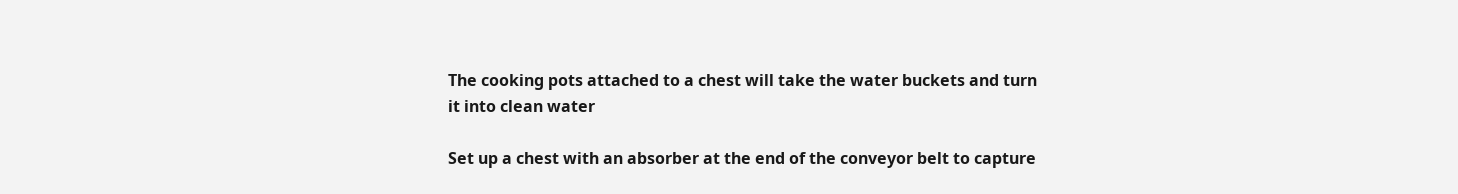The cooking pots attached to a chest will take the water buckets and turn it into clean water

Set up a chest with an absorber at the end of the conveyor belt to capture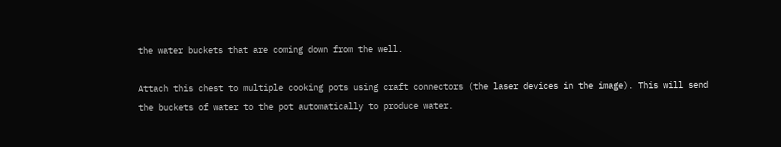the water buckets that are coming down from the well.

Attach this chest to multiple cooking pots using craft connectors (the laser devices in the image). This will send the buckets of water to the pot automatically to produce water.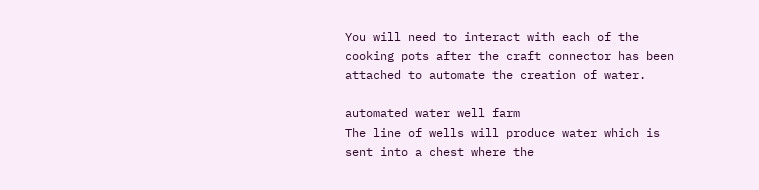You will need to interact with each of the cooking pots after the craft connector has been attached to automate the creation of water.

automated water well farm
The line of wells will produce water which is sent into a chest where the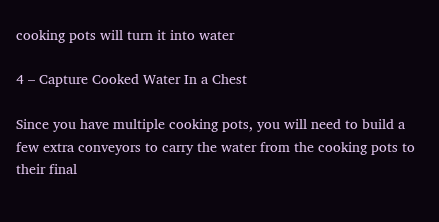cooking pots will turn it into water

4 – Capture Cooked Water In a Chest

Since you have multiple cooking pots, you will need to build a few extra conveyors to carry the water from the cooking pots to their final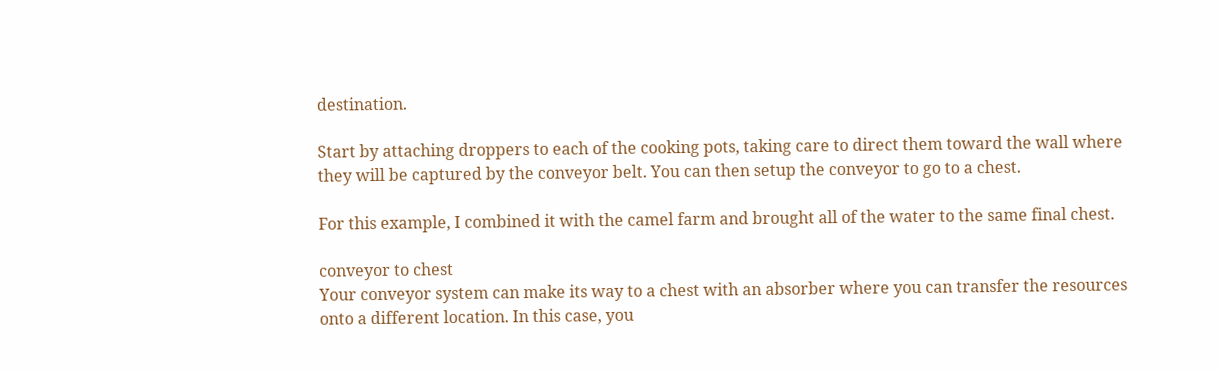destination.

Start by attaching droppers to each of the cooking pots, taking care to direct them toward the wall where they will be captured by the conveyor belt. You can then setup the conveyor to go to a chest.

For this example, I combined it with the camel farm and brought all of the water to the same final chest.

conveyor to chest
Your conveyor system can make its way to a chest with an absorber where you can transfer the resources onto a different location. In this case, you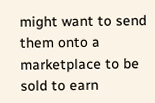might want to send them onto a marketplace to be sold to earn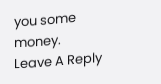you some money.
Leave A Reply